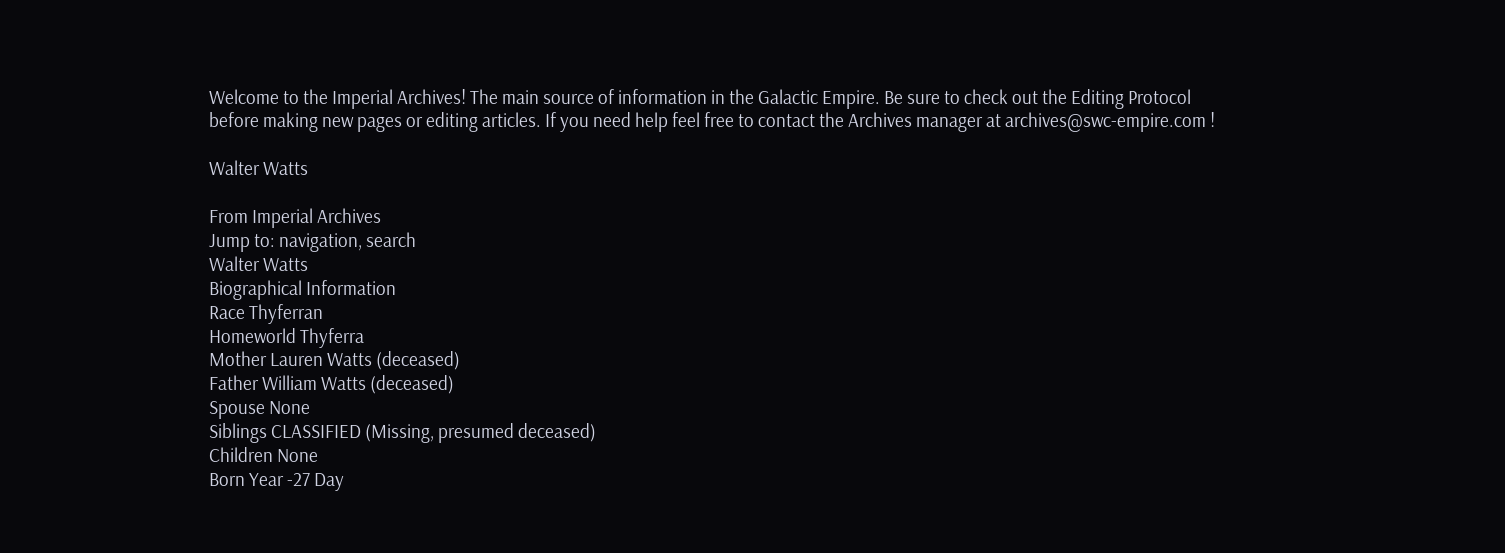Welcome to the Imperial Archives! The main source of information in the Galactic Empire. Be sure to check out the Editing Protocol before making new pages or editing articles. If you need help feel free to contact the Archives manager at archives@swc-empire.com !

Walter Watts

From Imperial Archives
Jump to: navigation, search
Walter Watts
Biographical Information
Race Thyferran
Homeworld Thyferra
Mother Lauren Watts (deceased)
Father William Watts (deceased)
Spouse None
Siblings CLASSIFIED (Missing, presumed deceased)
Children None
Born Year -27 Day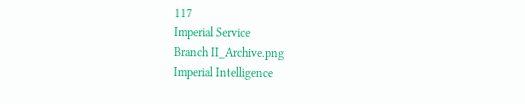117
Imperial Service
Branch II_Archive.png
Imperial Intelligence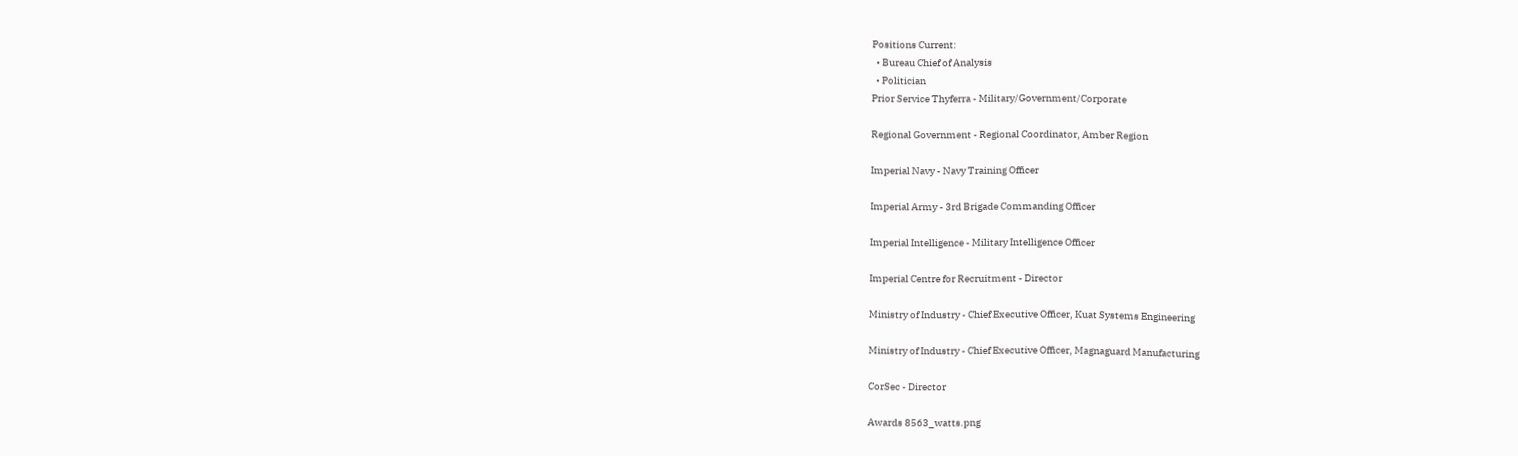Positions Current:
  • Bureau Chief of Analysis
  • Politician
Prior Service Thyferra - Military/Government/Corporate

Regional Government - Regional Coordinator, Amber Region

Imperial Navy - Navy Training Officer

Imperial Army - 3rd Brigade Commanding Officer

Imperial Intelligence - Military Intelligence Officer

Imperial Centre for Recruitment - Director

Ministry of Industry - Chief Executive Officer, Kuat Systems Engineering

Ministry of Industry - Chief Executive Officer, Magnaguard Manufacturing

CorSec - Director

Awards 8563_watts.png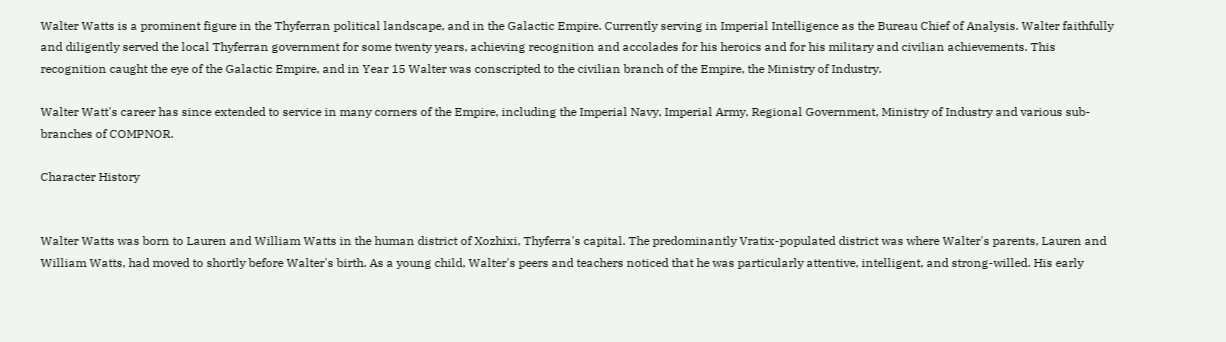Walter Watts is a prominent figure in the Thyferran political landscape, and in the Galactic Empire. Currently serving in Imperial Intelligence as the Bureau Chief of Analysis. Walter faithfully and diligently served the local Thyferran government for some twenty years, achieving recognition and accolades for his heroics and for his military and civilian achievements. This recognition caught the eye of the Galactic Empire, and in Year 15 Walter was conscripted to the civilian branch of the Empire, the Ministry of Industry.

Walter Watt's career has since extended to service in many corners of the Empire, including the Imperial Navy, Imperial Army, Regional Government, Ministry of Industry and various sub-branches of COMPNOR.

Character History


Walter Watts was born to Lauren and William Watts in the human district of Xozhixi, Thyferra's capital. The predominantly Vratix-populated district was where Walter's parents, Lauren and William Watts, had moved to shortly before Walter's birth. As a young child, Walter's peers and teachers noticed that he was particularly attentive, intelligent, and strong-willed. His early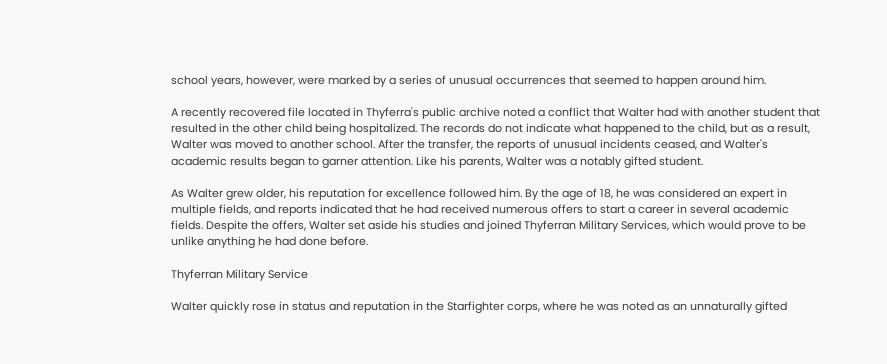school years, however, were marked by a series of unusual occurrences that seemed to happen around him.

A recently recovered file located in Thyferra's public archive noted a conflict that Walter had with another student that resulted in the other child being hospitalized. The records do not indicate what happened to the child, but as a result, Walter was moved to another school. After the transfer, the reports of unusual incidents ceased, and Walter's academic results began to garner attention. Like his parents, Walter was a notably gifted student.

As Walter grew older, his reputation for excellence followed him. By the age of 18, he was considered an expert in multiple fields, and reports indicated that he had received numerous offers to start a career in several academic fields. Despite the offers, Walter set aside his studies and joined Thyferran Military Services, which would prove to be unlike anything he had done before.

Thyferran Military Service

Walter quickly rose in status and reputation in the Starfighter corps, where he was noted as an unnaturally gifted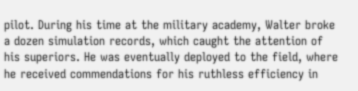pilot. During his time at the military academy, Walter broke a dozen simulation records, which caught the attention of his superiors. He was eventually deployed to the field, where he received commendations for his ruthless efficiency in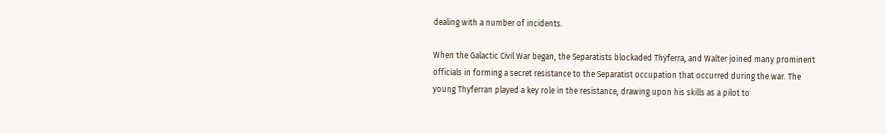dealing with a number of incidents.

When the Galactic Civil War began, the Separatists blockaded Thyferra, and Walter joined many prominent officials in forming a secret resistance to the Separatist occupation that occurred during the war. The young Thyferran played a key role in the resistance, drawing upon his skills as a pilot to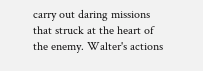carry out daring missions that struck at the heart of the enemy. Walter's actions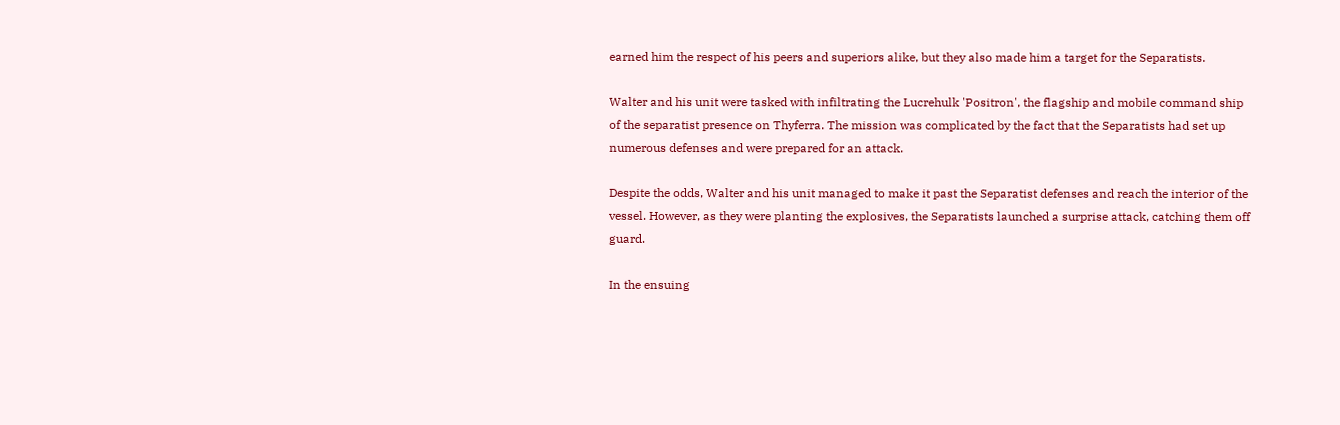earned him the respect of his peers and superiors alike, but they also made him a target for the Separatists.

Walter and his unit were tasked with infiltrating the Lucrehulk 'Positron', the flagship and mobile command ship of the separatist presence on Thyferra. The mission was complicated by the fact that the Separatists had set up numerous defenses and were prepared for an attack.

Despite the odds, Walter and his unit managed to make it past the Separatist defenses and reach the interior of the vessel. However, as they were planting the explosives, the Separatists launched a surprise attack, catching them off guard.

In the ensuing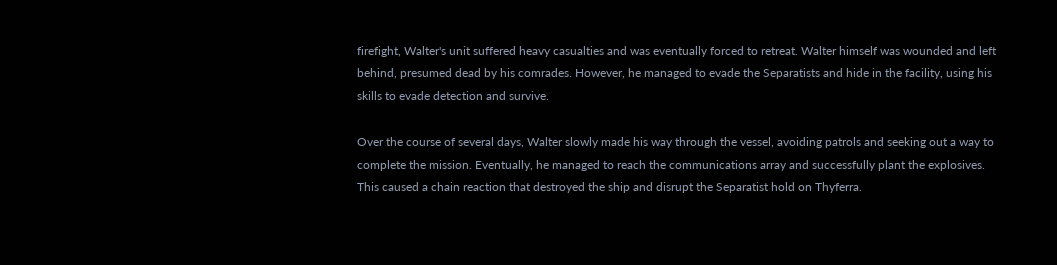firefight, Walter's unit suffered heavy casualties and was eventually forced to retreat. Walter himself was wounded and left behind, presumed dead by his comrades. However, he managed to evade the Separatists and hide in the facility, using his skills to evade detection and survive.

Over the course of several days, Walter slowly made his way through the vessel, avoiding patrols and seeking out a way to complete the mission. Eventually, he managed to reach the communications array and successfully plant the explosives. This caused a chain reaction that destroyed the ship and disrupt the Separatist hold on Thyferra.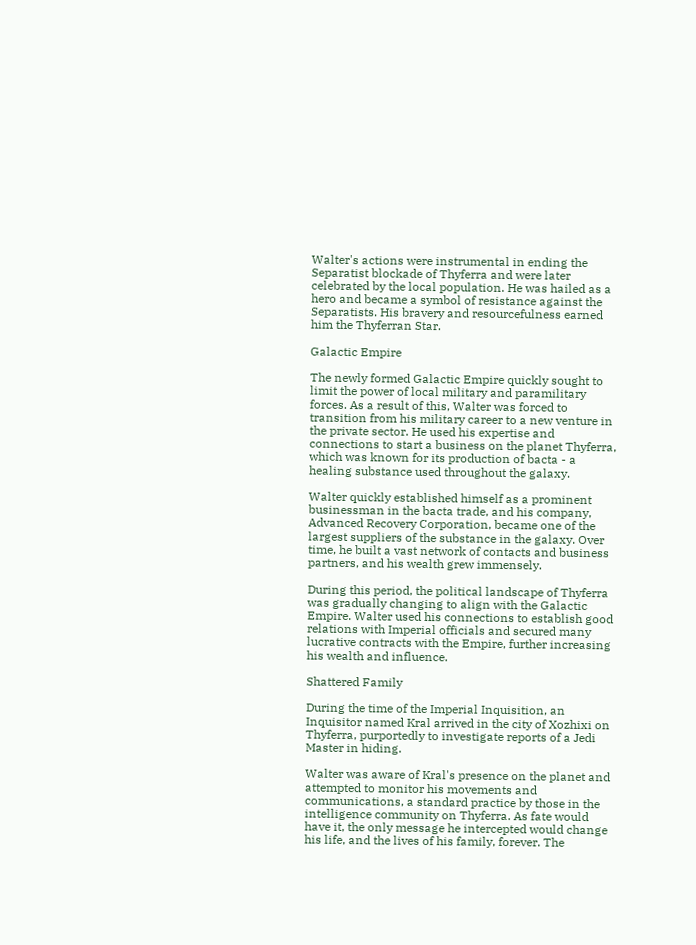Walter's actions were instrumental in ending the Separatist blockade of Thyferra and were later celebrated by the local population. He was hailed as a hero and became a symbol of resistance against the Separatists. His bravery and resourcefulness earned him the Thyferran Star.

Galactic Empire

The newly formed Galactic Empire quickly sought to limit the power of local military and paramilitary forces. As a result of this, Walter was forced to transition from his military career to a new venture in the private sector. He used his expertise and connections to start a business on the planet Thyferra, which was known for its production of bacta - a healing substance used throughout the galaxy.

Walter quickly established himself as a prominent businessman in the bacta trade, and his company, Advanced Recovery Corporation, became one of the largest suppliers of the substance in the galaxy. Over time, he built a vast network of contacts and business partners, and his wealth grew immensely.

During this period, the political landscape of Thyferra was gradually changing to align with the Galactic Empire. Walter used his connections to establish good relations with Imperial officials and secured many lucrative contracts with the Empire, further increasing his wealth and influence.

Shattered Family

During the time of the Imperial Inquisition, an Inquisitor named Kral arrived in the city of Xozhixi on Thyferra, purportedly to investigate reports of a Jedi Master in hiding.

Walter was aware of Kral's presence on the planet and attempted to monitor his movements and communications, a standard practice by those in the intelligence community on Thyferra. As fate would have it, the only message he intercepted would change his life, and the lives of his family, forever. The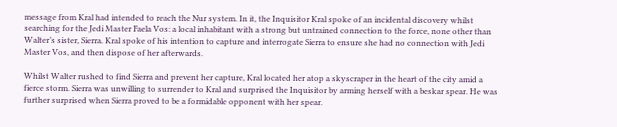message from Kral had intended to reach the Nur system. In it, the Inquisitor Kral spoke of an incidental discovery whilst searching for the Jedi Master Faela Vos: a local inhabitant with a strong but untrained connection to the force, none other than Walter’s sister, Sierra. Kral spoke of his intention to capture and interrogate Sierra to ensure she had no connection with Jedi Master Vos, and then dispose of her afterwards.

Whilst Walter rushed to find Sierra and prevent her capture, Kral located her atop a skyscraper in the heart of the city amid a fierce storm. Sierra was unwilling to surrender to Kral and surprised the Inquisitor by arming herself with a beskar spear. He was further surprised when Sierra proved to be a formidable opponent with her spear.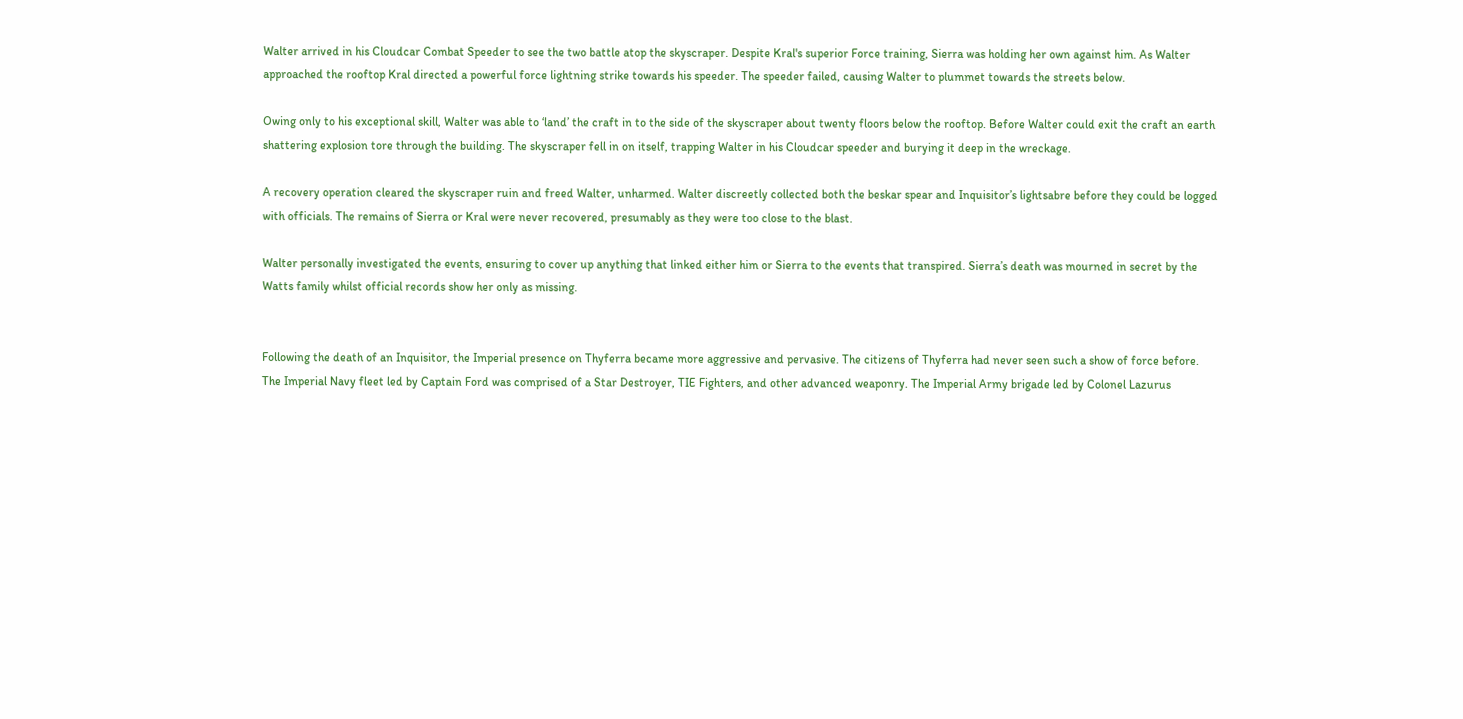Walter arrived in his Cloudcar Combat Speeder to see the two battle atop the skyscraper. Despite Kral's superior Force training, Sierra was holding her own against him. As Walter approached the rooftop Kral directed a powerful force lightning strike towards his speeder. The speeder failed, causing Walter to plummet towards the streets below.

Owing only to his exceptional skill, Walter was able to ‘land’ the craft in to the side of the skyscraper about twenty floors below the rooftop. Before Walter could exit the craft an earth shattering explosion tore through the building. The skyscraper fell in on itself, trapping Walter in his Cloudcar speeder and burying it deep in the wreckage.

A recovery operation cleared the skyscraper ruin and freed Walter, unharmed. Walter discreetly collected both the beskar spear and Inquisitor’s lightsabre before they could be logged with officials. The remains of Sierra or Kral were never recovered, presumably as they were too close to the blast.

Walter personally investigated the events, ensuring to cover up anything that linked either him or Sierra to the events that transpired. Sierra’s death was mourned in secret by the Watts family whilst official records show her only as missing.


Following the death of an Inquisitor, the Imperial presence on Thyferra became more aggressive and pervasive. The citizens of Thyferra had never seen such a show of force before. The Imperial Navy fleet led by Captain Ford was comprised of a Star Destroyer, TIE Fighters, and other advanced weaponry. The Imperial Army brigade led by Colonel Lazurus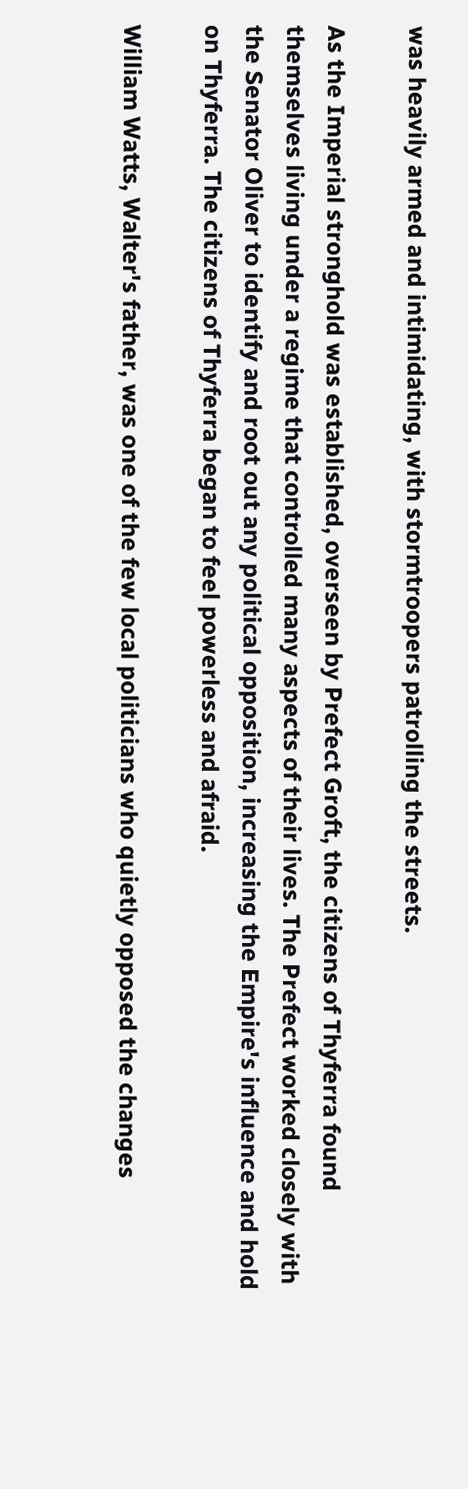was heavily armed and intimidating, with stormtroopers patrolling the streets.

As the Imperial stronghold was established, overseen by Prefect Groft, the citizens of Thyferra found themselves living under a regime that controlled many aspects of their lives. The Prefect worked closely with the Senator Oliver to identify and root out any political opposition, increasing the Empire's influence and hold on Thyferra. The citizens of Thyferra began to feel powerless and afraid.

William Watts, Walter's father, was one of the few local politicians who quietly opposed the changes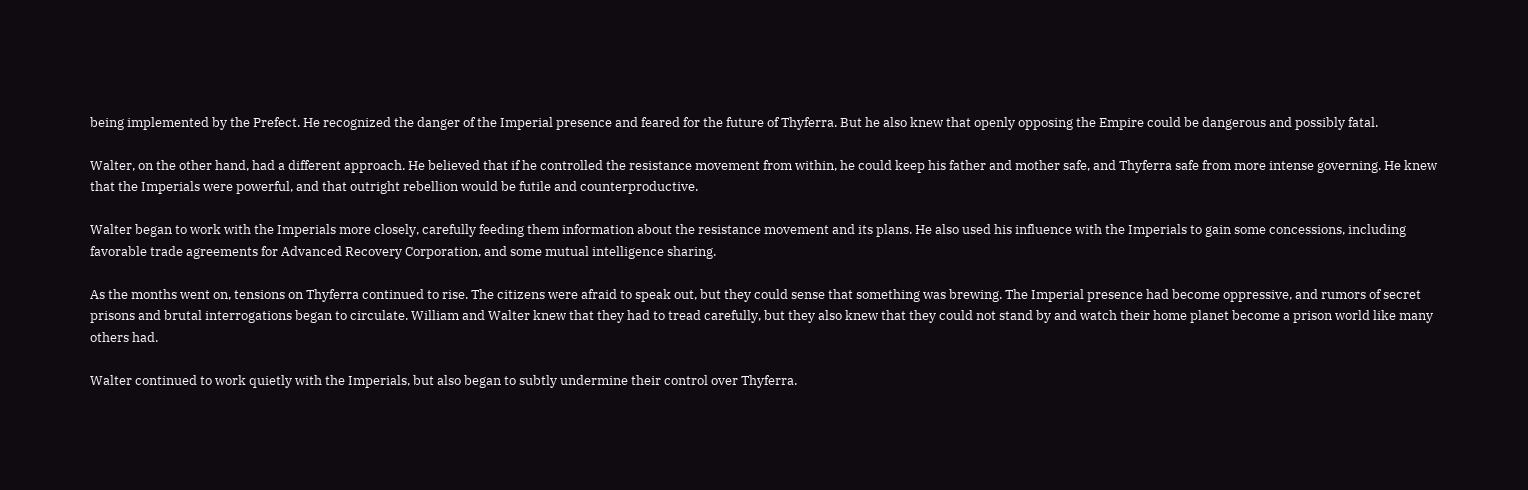being implemented by the Prefect. He recognized the danger of the Imperial presence and feared for the future of Thyferra. But he also knew that openly opposing the Empire could be dangerous and possibly fatal.

Walter, on the other hand, had a different approach. He believed that if he controlled the resistance movement from within, he could keep his father and mother safe, and Thyferra safe from more intense governing. He knew that the Imperials were powerful, and that outright rebellion would be futile and counterproductive.

Walter began to work with the Imperials more closely, carefully feeding them information about the resistance movement and its plans. He also used his influence with the Imperials to gain some concessions, including favorable trade agreements for Advanced Recovery Corporation, and some mutual intelligence sharing.

As the months went on, tensions on Thyferra continued to rise. The citizens were afraid to speak out, but they could sense that something was brewing. The Imperial presence had become oppressive, and rumors of secret prisons and brutal interrogations began to circulate. William and Walter knew that they had to tread carefully, but they also knew that they could not stand by and watch their home planet become a prison world like many others had.

Walter continued to work quietly with the Imperials, but also began to subtly undermine their control over Thyferra.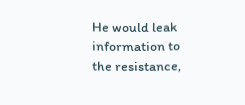He would leak information to the resistance,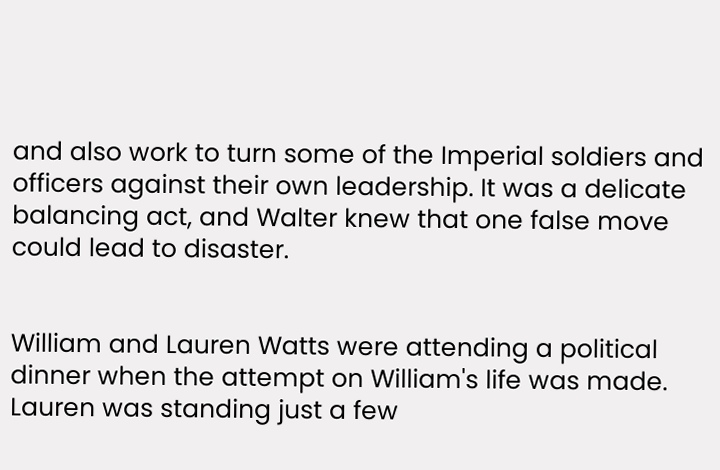and also work to turn some of the Imperial soldiers and officers against their own leadership. It was a delicate balancing act, and Walter knew that one false move could lead to disaster.


William and Lauren Watts were attending a political dinner when the attempt on William's life was made. Lauren was standing just a few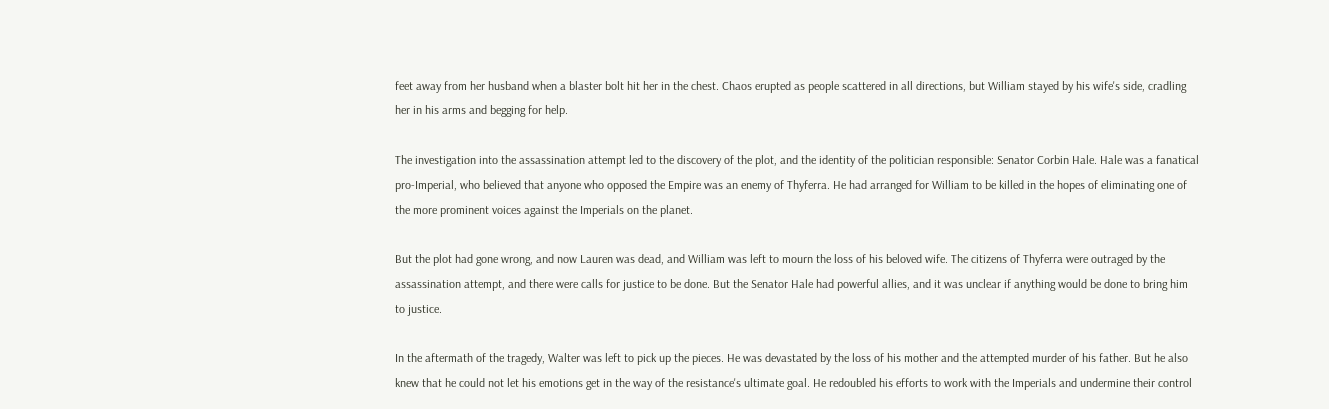feet away from her husband when a blaster bolt hit her in the chest. Chaos erupted as people scattered in all directions, but William stayed by his wife's side, cradling her in his arms and begging for help.

The investigation into the assassination attempt led to the discovery of the plot, and the identity of the politician responsible: Senator Corbin Hale. Hale was a fanatical pro-Imperial, who believed that anyone who opposed the Empire was an enemy of Thyferra. He had arranged for William to be killed in the hopes of eliminating one of the more prominent voices against the Imperials on the planet.

But the plot had gone wrong, and now Lauren was dead, and William was left to mourn the loss of his beloved wife. The citizens of Thyferra were outraged by the assassination attempt, and there were calls for justice to be done. But the Senator Hale had powerful allies, and it was unclear if anything would be done to bring him to justice.

In the aftermath of the tragedy, Walter was left to pick up the pieces. He was devastated by the loss of his mother and the attempted murder of his father. But he also knew that he could not let his emotions get in the way of the resistance's ultimate goal. He redoubled his efforts to work with the Imperials and undermine their control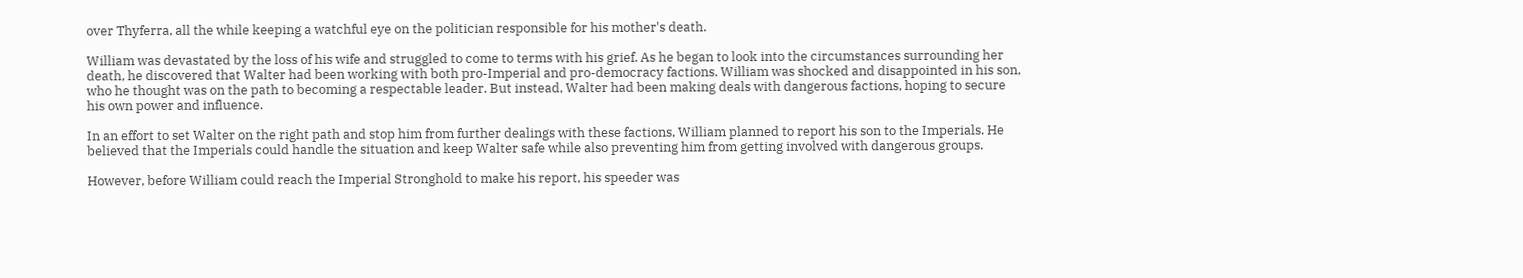over Thyferra, all the while keeping a watchful eye on the politician responsible for his mother's death.

William was devastated by the loss of his wife and struggled to come to terms with his grief. As he began to look into the circumstances surrounding her death, he discovered that Walter had been working with both pro-Imperial and pro-democracy factions. William was shocked and disappointed in his son, who he thought was on the path to becoming a respectable leader. But instead, Walter had been making deals with dangerous factions, hoping to secure his own power and influence.

In an effort to set Walter on the right path and stop him from further dealings with these factions, William planned to report his son to the Imperials. He believed that the Imperials could handle the situation and keep Walter safe while also preventing him from getting involved with dangerous groups.

However, before William could reach the Imperial Stronghold to make his report, his speeder was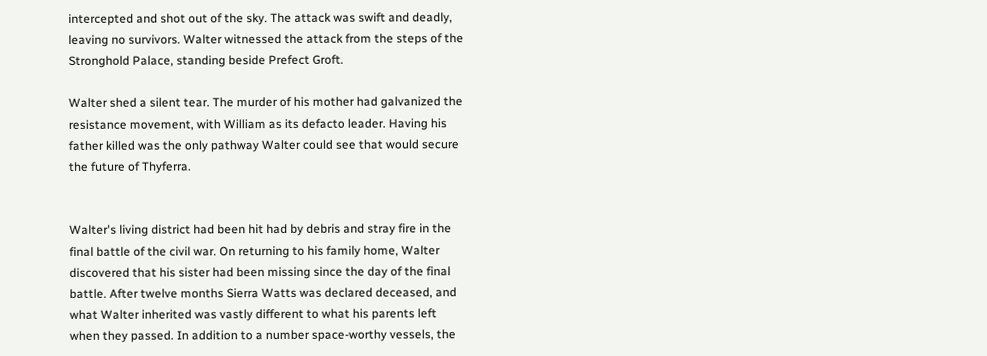intercepted and shot out of the sky. The attack was swift and deadly, leaving no survivors. Walter witnessed the attack from the steps of the Stronghold Palace, standing beside Prefect Groft.

Walter shed a silent tear. The murder of his mother had galvanized the resistance movement, with William as its defacto leader. Having his father killed was the only pathway Walter could see that would secure the future of Thyferra.


Walter's living district had been hit had by debris and stray fire in the final battle of the civil war. On returning to his family home, Walter discovered that his sister had been missing since the day of the final battle. After twelve months Sierra Watts was declared deceased, and what Walter inherited was vastly different to what his parents left when they passed. In addition to a number space-worthy vessels, the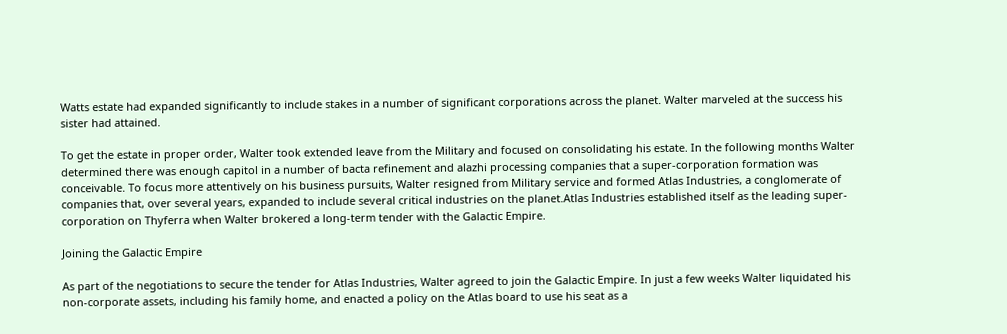Watts estate had expanded significantly to include stakes in a number of significant corporations across the planet. Walter marveled at the success his sister had attained.

To get the estate in proper order, Walter took extended leave from the Military and focused on consolidating his estate. In the following months Walter determined there was enough capitol in a number of bacta refinement and alazhi processing companies that a super-corporation formation was conceivable. To focus more attentively on his business pursuits, Walter resigned from Military service and formed Atlas Industries, a conglomerate of companies that, over several years, expanded to include several critical industries on the planet.Atlas Industries established itself as the leading super-corporation on Thyferra when Walter brokered a long-term tender with the Galactic Empire.

Joining the Galactic Empire

As part of the negotiations to secure the tender for Atlas Industries, Walter agreed to join the Galactic Empire. In just a few weeks Walter liquidated his non-corporate assets, including his family home, and enacted a policy on the Atlas board to use his seat as a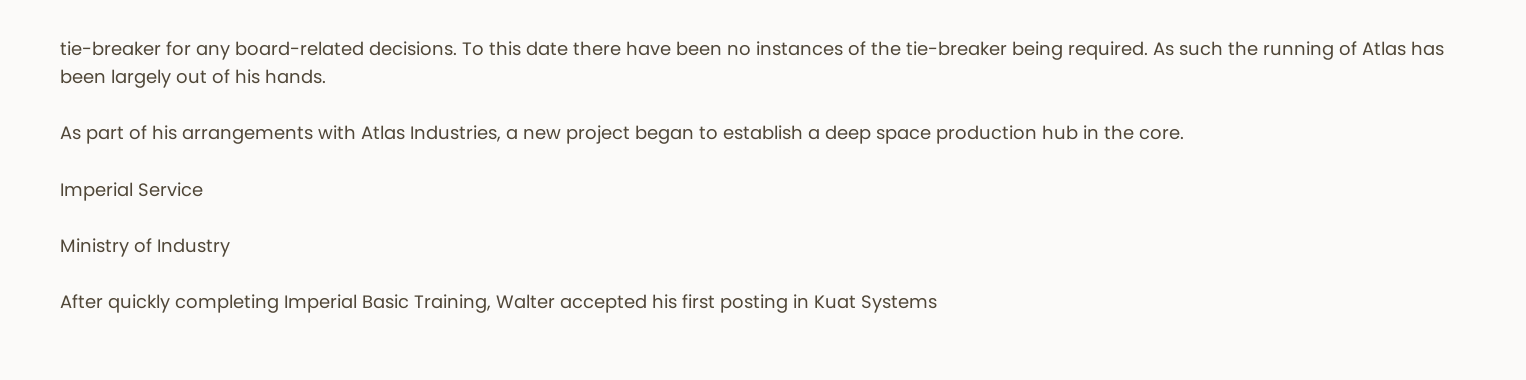tie-breaker for any board-related decisions. To this date there have been no instances of the tie-breaker being required. As such the running of Atlas has been largely out of his hands.

As part of his arrangements with Atlas Industries, a new project began to establish a deep space production hub in the core.

Imperial Service

Ministry of Industry

After quickly completing Imperial Basic Training, Walter accepted his first posting in Kuat Systems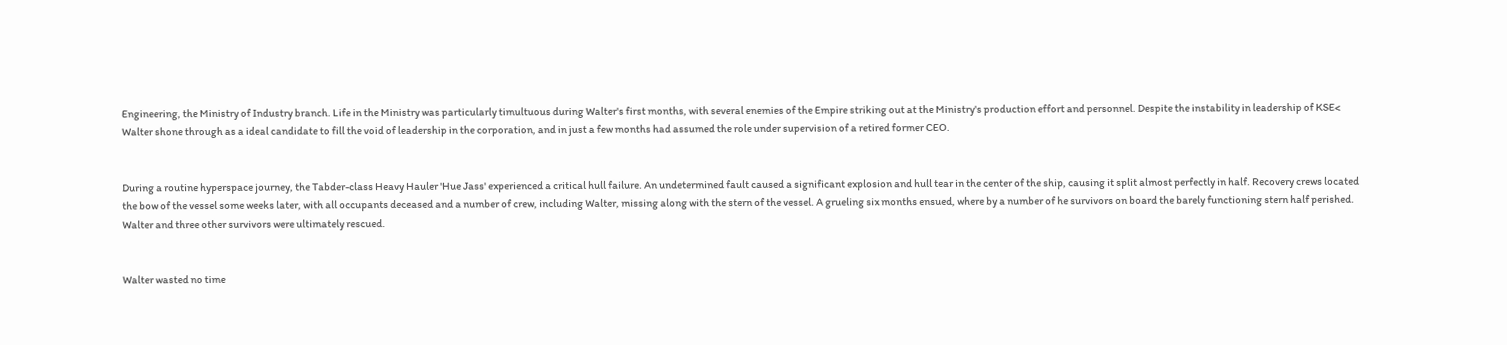Engineering, the Ministry of Industry branch. Life in the Ministry was particularly timultuous during Walter's first months, with several enemies of the Empire striking out at the Ministry's production effort and personnel. Despite the instability in leadership of KSE< Walter shone through as a ideal candidate to fill the void of leadership in the corporation, and in just a few months had assumed the role under supervision of a retired former CEO.


During a routine hyperspace journey, the Tabder-class Heavy Hauler 'Hue Jass' experienced a critical hull failure. An undetermined fault caused a significant explosion and hull tear in the center of the ship, causing it split almost perfectly in half. Recovery crews located the bow of the vessel some weeks later, with all occupants deceased and a number of crew, including Walter, missing along with the stern of the vessel. A grueling six months ensued, where by a number of he survivors on board the barely functioning stern half perished. Walter and three other survivors were ultimately rescued.


Walter wasted no time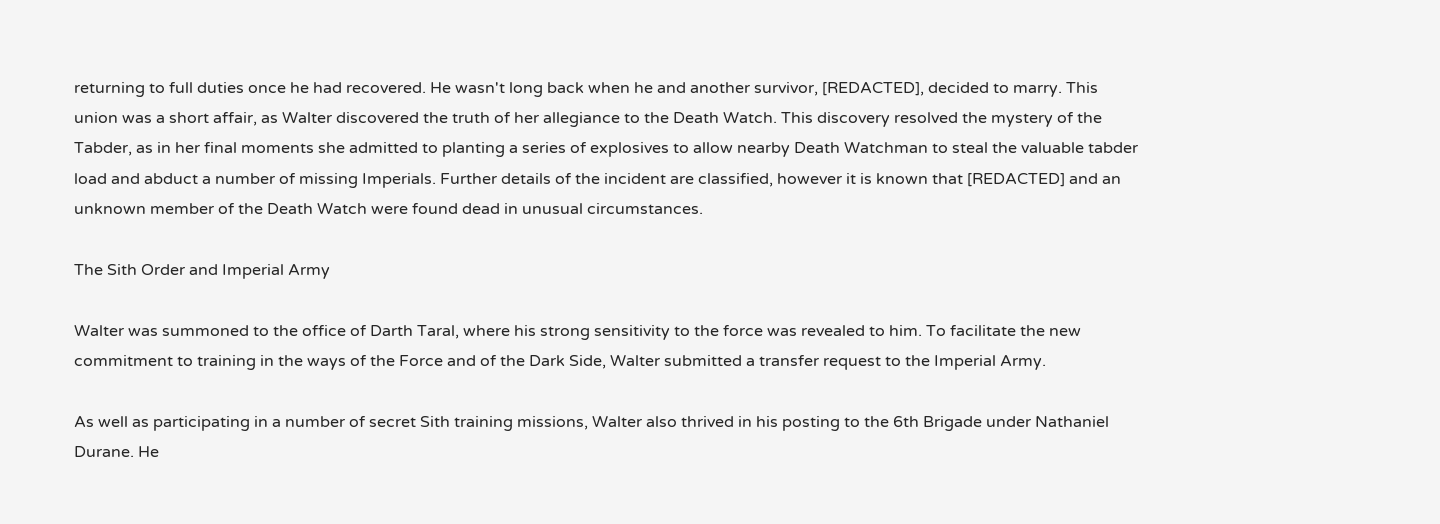returning to full duties once he had recovered. He wasn't long back when he and another survivor, [REDACTED], decided to marry. This union was a short affair, as Walter discovered the truth of her allegiance to the Death Watch. This discovery resolved the mystery of the Tabder, as in her final moments she admitted to planting a series of explosives to allow nearby Death Watchman to steal the valuable tabder load and abduct a number of missing Imperials. Further details of the incident are classified, however it is known that [REDACTED] and an unknown member of the Death Watch were found dead in unusual circumstances.

The Sith Order and Imperial Army

Walter was summoned to the office of Darth Taral, where his strong sensitivity to the force was revealed to him. To facilitate the new commitment to training in the ways of the Force and of the Dark Side, Walter submitted a transfer request to the Imperial Army.

As well as participating in a number of secret Sith training missions, Walter also thrived in his posting to the 6th Brigade under Nathaniel Durane. He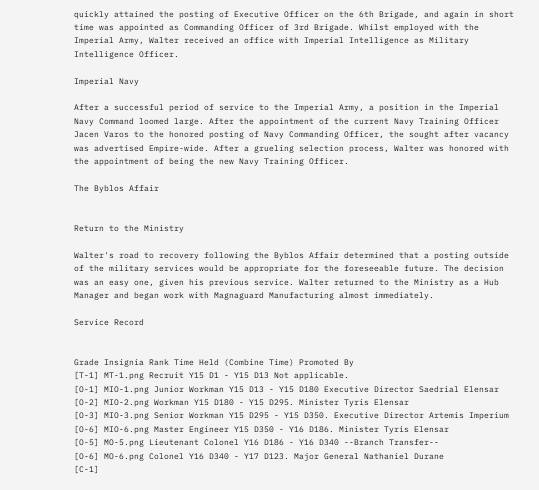quickly attained the posting of Executive Officer on the 6th Brigade, and again in short time was appointed as Commanding Officer of 3rd Brigade. Whilst employed with the Imperial Army, Walter received an office with Imperial Intelligence as Military Intelligence Officer.

Imperial Navy

After a successful period of service to the Imperial Army, a position in the Imperial Navy Command loomed large. After the appointment of the current Navy Training Officer Jacen Varos to the honored posting of Navy Commanding Officer, the sought after vacancy was advertised Empire-wide. After a grueling selection process, Walter was honored with the appointment of being the new Navy Training Officer.

The Byblos Affair


Return to the Ministry

Walter's road to recovery following the Byblos Affair determined that a posting outside of the military services would be appropriate for the foreseeable future. The decision was an easy one, given his previous service. Walter returned to the Ministry as a Hub Manager and began work with Magnaguard Manufacturing almost immediately.

Service Record


Grade Insignia Rank Time Held (Combine Time) Promoted By
[T-1] MT-1.png Recruit Y15 D1 - Y15 D13 Not applicable.
[O-1] MIO-1.png Junior Workman Y15 D13 - Y15 D180 Executive Director Saedrial Elensar
[O-2] MIO-2.png Workman Y15 D180 - Y15 D295. Minister Tyris Elensar
[O-3] MIO-3.png Senior Workman Y15 D295 - Y15 D350. Executive Director Artemis Imperium
[O-6] MIO-6.png Master Engineer Y15 D350 - Y16 D186. Minister Tyris Elensar
[O-5] MO-5.png Lieutenant Colonel Y16 D186 - Y16 D340 --Branch Transfer--
[O-6] MO-6.png Colonel Y16 D340 - Y17 D123. Major General Nathaniel Durane
[C-1]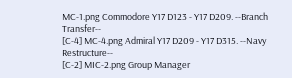MC-1.png Commodore Y17 D123 - Y17 D209. --Branch Transfer--
[C-4] MC-4.png Admiral Y17 D209 - Y17 D315. --Navy Restructure--
[C-2] MIC-2.png Group Manager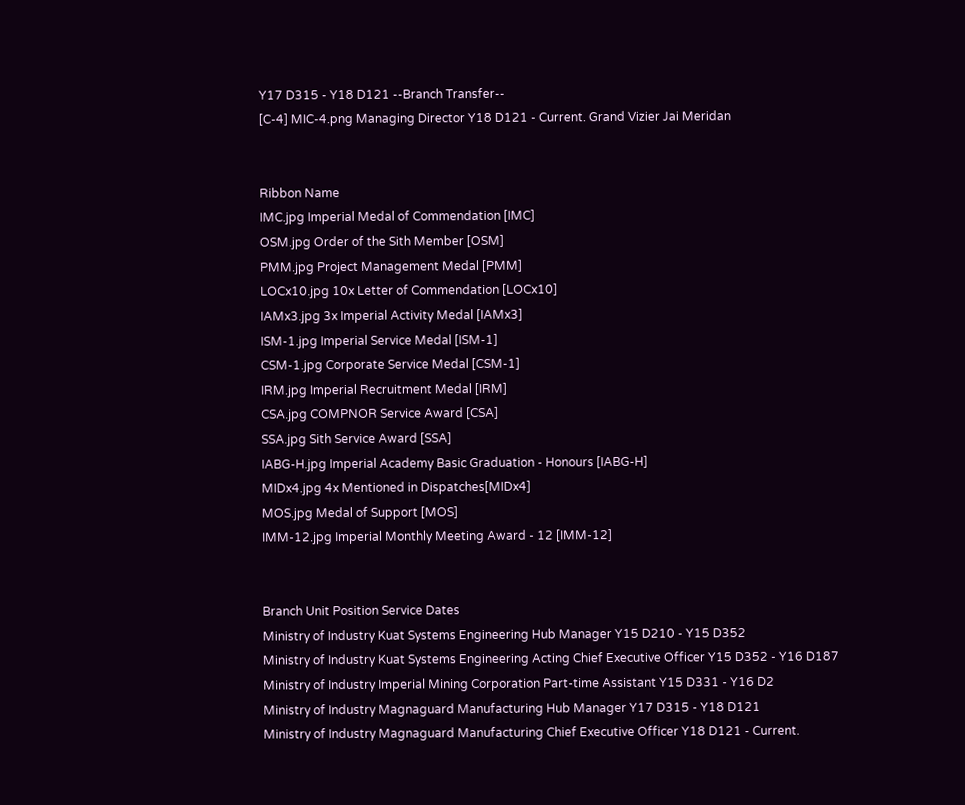Y17 D315 - Y18 D121 --Branch Transfer--
[C-4] MIC-4.png Managing Director Y18 D121 - Current. Grand Vizier Jai Meridan


Ribbon Name
IMC.jpg Imperial Medal of Commendation [IMC]
OSM.jpg Order of the Sith Member [OSM]
PMM.jpg Project Management Medal [PMM]
LOCx10.jpg 10x Letter of Commendation [LOCx10]
IAMx3.jpg 3x Imperial Activity Medal [IAMx3]
ISM-1.jpg Imperial Service Medal [ISM-1]
CSM-1.jpg Corporate Service Medal [CSM-1]
IRM.jpg Imperial Recruitment Medal [IRM]
CSA.jpg COMPNOR Service Award [CSA]
SSA.jpg Sith Service Award [SSA]
IABG-H.jpg Imperial Academy Basic Graduation - Honours [IABG-H]
MIDx4.jpg 4x Mentioned in Dispatches[MIDx4]
MOS.jpg Medal of Support [MOS]
IMM-12.jpg Imperial Monthly Meeting Award - 12 [IMM-12]


Branch Unit Position Service Dates
Ministry of Industry Kuat Systems Engineering Hub Manager Y15 D210 - Y15 D352
Ministry of Industry Kuat Systems Engineering Acting Chief Executive Officer Y15 D352 - Y16 D187
Ministry of Industry Imperial Mining Corporation Part-time Assistant Y15 D331 - Y16 D2
Ministry of Industry Magnaguard Manufacturing Hub Manager Y17 D315 - Y18 D121
Ministry of Industry Magnaguard Manufacturing Chief Executive Officer Y18 D121 - Current.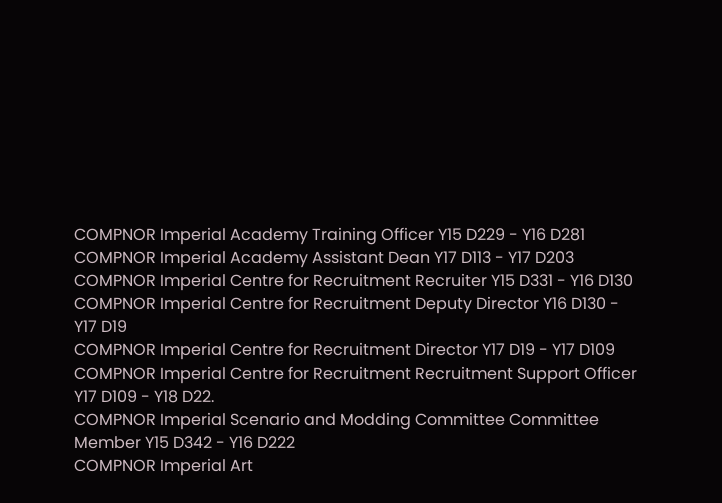COMPNOR Imperial Academy Training Officer Y15 D229 - Y16 D281
COMPNOR Imperial Academy Assistant Dean Y17 D113 - Y17 D203
COMPNOR Imperial Centre for Recruitment Recruiter Y15 D331 - Y16 D130
COMPNOR Imperial Centre for Recruitment Deputy Director Y16 D130 - Y17 D19
COMPNOR Imperial Centre for Recruitment Director Y17 D19 - Y17 D109
COMPNOR Imperial Centre for Recruitment Recruitment Support Officer Y17 D109 - Y18 D22.
COMPNOR Imperial Scenario and Modding Committee Committee Member Y15 D342 - Y16 D222
COMPNOR Imperial Art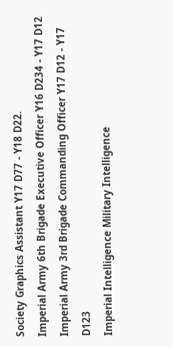Society Graphics Assistant Y17 D77 - Y18 D22.
Imperial Army 6th Brigade Executive Officer Y16 D234 - Y17 D12
Imperial Army 3rd Brigade Commanding Officer Y17 D12 - Y17 D123
Imperial Intelligence Military Intelligence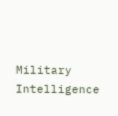Military Intelligence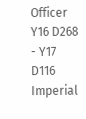Officer Y16 D268 - Y17 D116
Imperial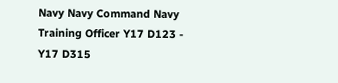Navy Navy Command Navy Training Officer Y17 D123 - Y17 D315